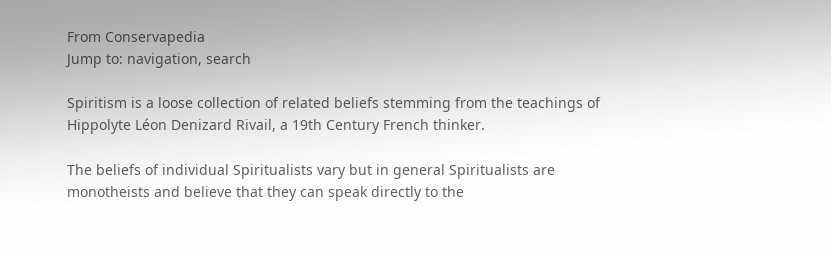From Conservapedia
Jump to: navigation, search

Spiritism is a loose collection of related beliefs stemming from the teachings of Hippolyte Léon Denizard Rivail, a 19th Century French thinker.

The beliefs of individual Spiritualists vary but in general Spiritualists are monotheists and believe that they can speak directly to the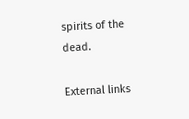spirits of the dead.

External links